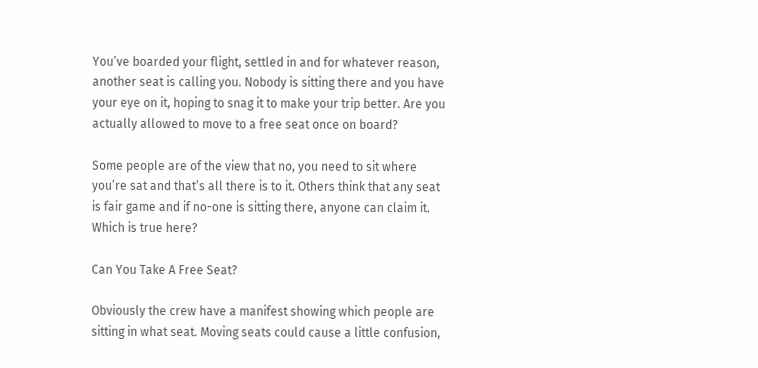You’ve boarded your flight, settled in and for whatever reason, another seat is calling you. Nobody is sitting there and you have your eye on it, hoping to snag it to make your trip better. Are you actually allowed to move to a free seat once on board?

Some people are of the view that no, you need to sit where you’re sat and that’s all there is to it. Others think that any seat is fair game and if no-one is sitting there, anyone can claim it. Which is true here?

Can You Take A Free Seat?

Obviously the crew have a manifest showing which people are sitting in what seat. Moving seats could cause a little confusion,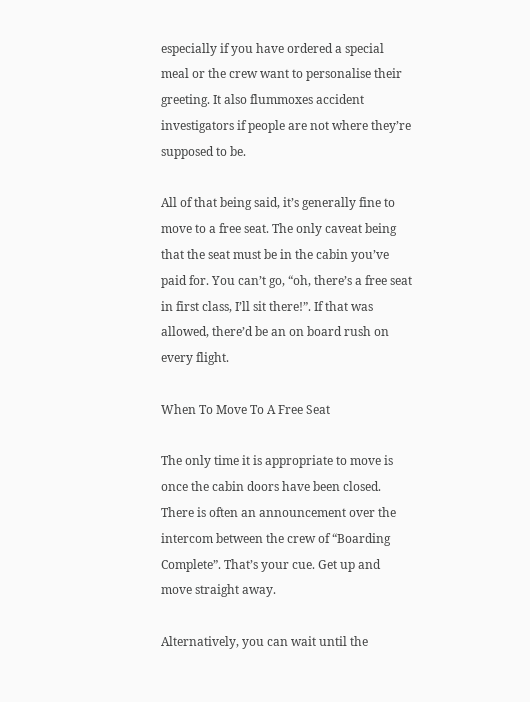especially if you have ordered a special meal or the crew want to personalise their greeting. It also flummoxes accident investigators if people are not where they’re supposed to be.

All of that being said, it’s generally fine to move to a free seat. The only caveat being that the seat must be in the cabin you’ve paid for. You can’t go, “oh, there’s a free seat in first class, I’ll sit there!”. If that was allowed, there’d be an on board rush on every flight.

When To Move To A Free Seat

The only time it is appropriate to move is once the cabin doors have been closed. There is often an announcement over the intercom between the crew of “Boarding Complete”. That’s your cue. Get up and move straight away.

Alternatively, you can wait until the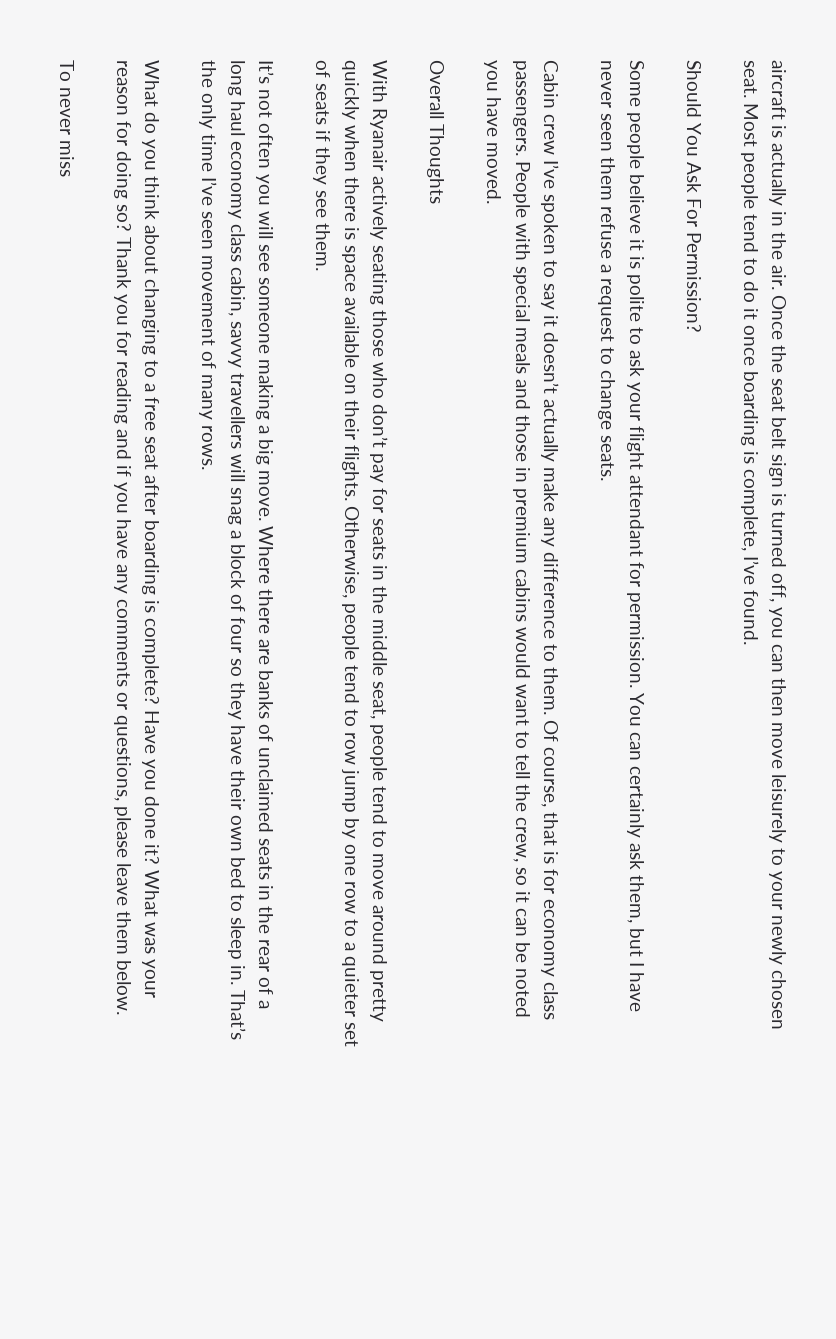aircraft is actually in the air. Once the seat belt sign is turned off, you can then move leisurely to your newly chosen seat. Most people tend to do it once boarding is complete, I’ve found.

Should You Ask For Permission?

Some people believe it is polite to ask your flight attendant for permission. You can certainly ask them, but I have never seen them refuse a request to change seats.

Cabin crew I’ve spoken to say it doesn’t actually make any difference to them. Of course, that is for economy class passengers. People with special meals and those in premium cabins would want to tell the crew, so it can be noted you have moved.

Overall Thoughts

With Ryanair actively seating those who don’t pay for seats in the middle seat, people tend to move around pretty quickly when there is space available on their flights. Otherwise, people tend to row jump by one row to a quieter set of seats if they see them.

It’s not often you will see someone making a big move. Where there are banks of unclaimed seats in the rear of a long haul economy class cabin, savvy travellers will snag a block of four so they have their own bed to sleep in. That’s the only time I’ve seen movement of many rows.

What do you think about changing to a free seat after boarding is complete? Have you done it? What was your reason for doing so? Thank you for reading and if you have any comments or questions, please leave them below.

To never miss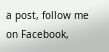a post, follow me on Facebook,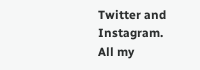Twitter and Instagram.
All my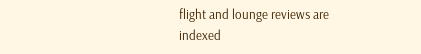flight and lounge reviews are indexed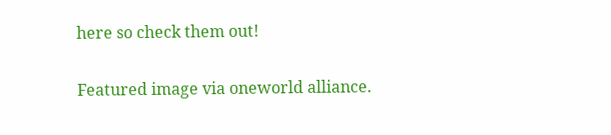here so check them out!

Featured image via oneworld alliance.